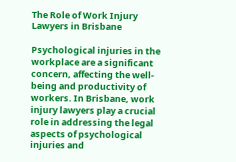The Role of Work Injury Lawyers in Brisbane

Psychological injuries in the workplace are a significant concern, affecting the well-being and productivity of workers. In Brisbane, work injury lawyers play a crucial role in addressing the legal aspects of psychological injuries and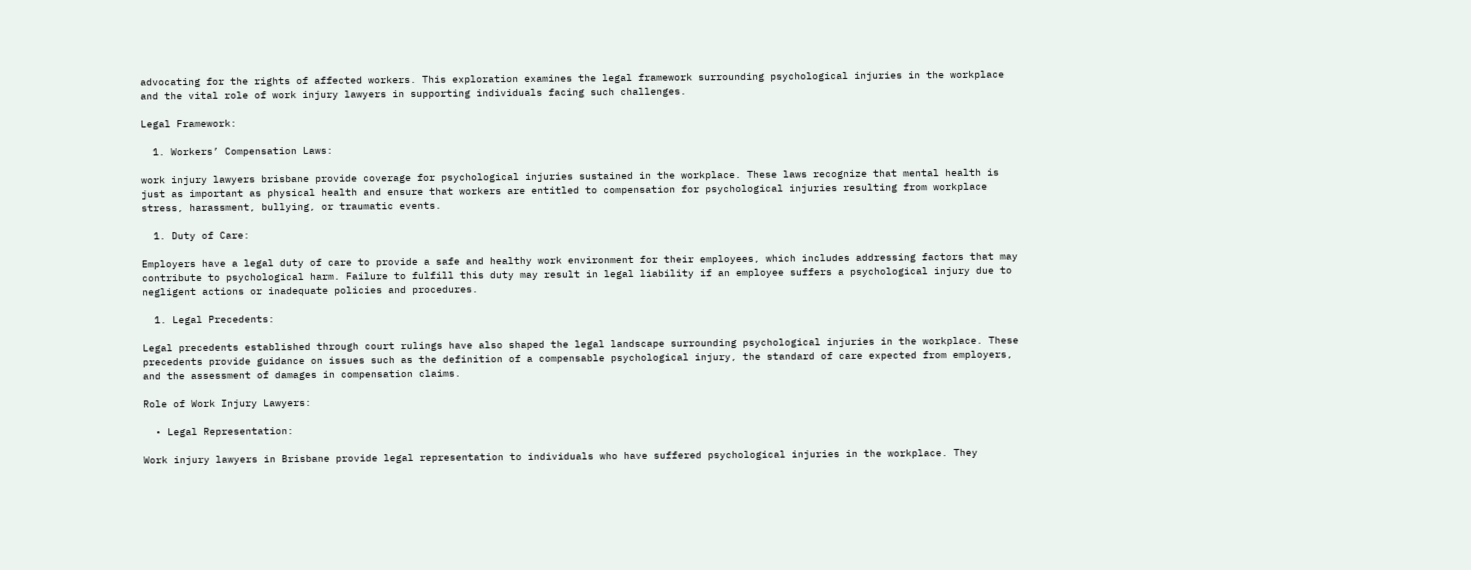advocating for the rights of affected workers. This exploration examines the legal framework surrounding psychological injuries in the workplace and the vital role of work injury lawyers in supporting individuals facing such challenges.

Legal Framework:

  1. Workers’ Compensation Laws:

work injury lawyers brisbane provide coverage for psychological injuries sustained in the workplace. These laws recognize that mental health is just as important as physical health and ensure that workers are entitled to compensation for psychological injuries resulting from workplace stress, harassment, bullying, or traumatic events.

  1. Duty of Care:

Employers have a legal duty of care to provide a safe and healthy work environment for their employees, which includes addressing factors that may contribute to psychological harm. Failure to fulfill this duty may result in legal liability if an employee suffers a psychological injury due to negligent actions or inadequate policies and procedures.

  1. Legal Precedents:

Legal precedents established through court rulings have also shaped the legal landscape surrounding psychological injuries in the workplace. These precedents provide guidance on issues such as the definition of a compensable psychological injury, the standard of care expected from employers, and the assessment of damages in compensation claims.

Role of Work Injury Lawyers:

  • Legal Representation:

Work injury lawyers in Brisbane provide legal representation to individuals who have suffered psychological injuries in the workplace. They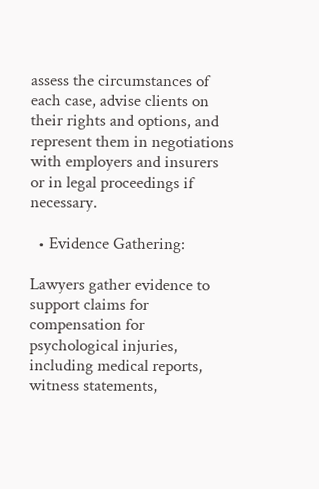assess the circumstances of each case, advise clients on their rights and options, and represent them in negotiations with employers and insurers or in legal proceedings if necessary.

  • Evidence Gathering:

Lawyers gather evidence to support claims for compensation for psychological injuries, including medical reports, witness statements,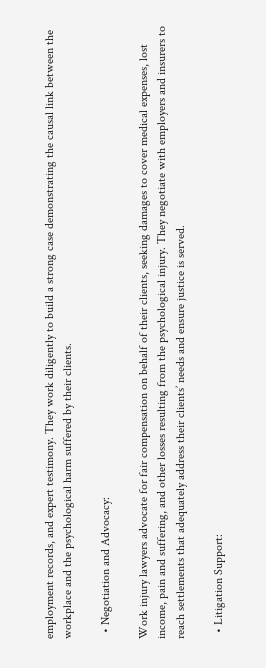employment records, and expert testimony. They work diligently to build a strong case demonstrating the causal link between the workplace and the psychological harm suffered by their clients.

  • Negotiation and Advocacy:

Work injury lawyers advocate for fair compensation on behalf of their clients, seeking damages to cover medical expenses, lost income, pain and suffering, and other losses resulting from the psychological injury. They negotiate with employers and insurers to reach settlements that adequately address their clients’ needs and ensure justice is served.

  • Litigation Support: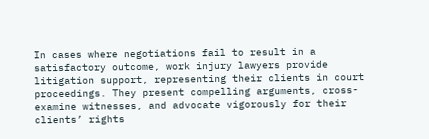In cases where negotiations fail to result in a satisfactory outcome, work injury lawyers provide litigation support, representing their clients in court proceedings. They present compelling arguments, cross-examine witnesses, and advocate vigorously for their clients’ rights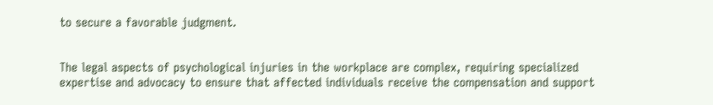to secure a favorable judgment.


The legal aspects of psychological injuries in the workplace are complex, requiring specialized expertise and advocacy to ensure that affected individuals receive the compensation and support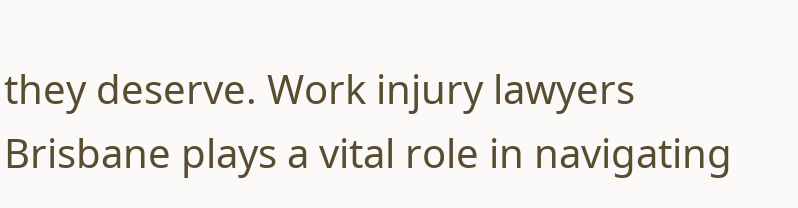they deserve. Work injury lawyers Brisbane plays a vital role in navigating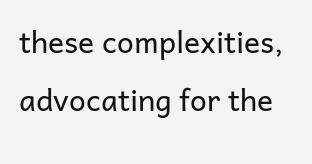these complexities, advocating for the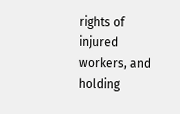rights of injured workers, and holding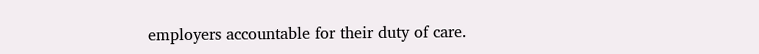employers accountable for their duty of care.